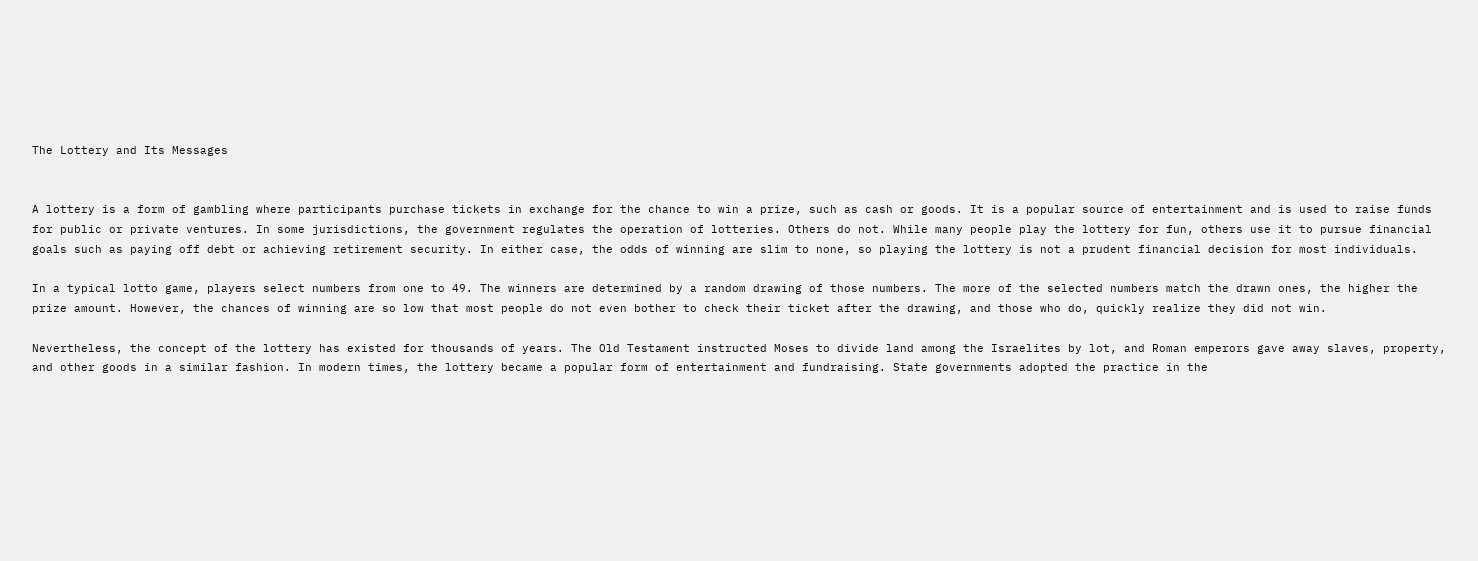The Lottery and Its Messages


A lottery is a form of gambling where participants purchase tickets in exchange for the chance to win a prize, such as cash or goods. It is a popular source of entertainment and is used to raise funds for public or private ventures. In some jurisdictions, the government regulates the operation of lotteries. Others do not. While many people play the lottery for fun, others use it to pursue financial goals such as paying off debt or achieving retirement security. In either case, the odds of winning are slim to none, so playing the lottery is not a prudent financial decision for most individuals.

In a typical lotto game, players select numbers from one to 49. The winners are determined by a random drawing of those numbers. The more of the selected numbers match the drawn ones, the higher the prize amount. However, the chances of winning are so low that most people do not even bother to check their ticket after the drawing, and those who do, quickly realize they did not win.

Nevertheless, the concept of the lottery has existed for thousands of years. The Old Testament instructed Moses to divide land among the Israelites by lot, and Roman emperors gave away slaves, property, and other goods in a similar fashion. In modern times, the lottery became a popular form of entertainment and fundraising. State governments adopted the practice in the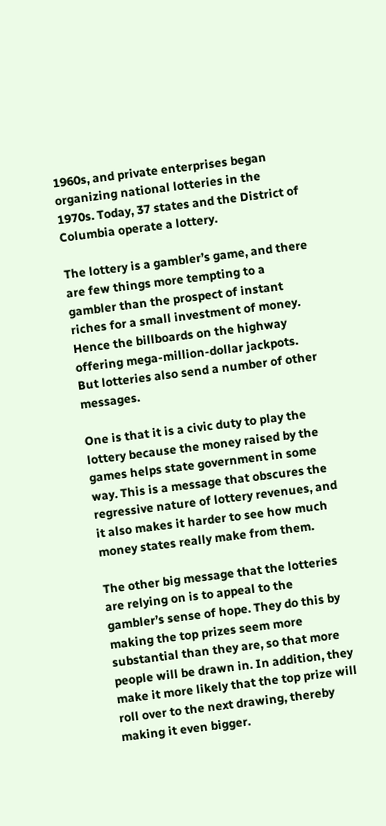1960s, and private enterprises began organizing national lotteries in the 1970s. Today, 37 states and the District of Columbia operate a lottery.

The lottery is a gambler’s game, and there are few things more tempting to a gambler than the prospect of instant riches for a small investment of money. Hence the billboards on the highway offering mega-million-dollar jackpots. But lotteries also send a number of other messages.

One is that it is a civic duty to play the lottery because the money raised by the games helps state government in some way. This is a message that obscures the regressive nature of lottery revenues, and it also makes it harder to see how much money states really make from them.

The other big message that the lotteries are relying on is to appeal to the gambler’s sense of hope. They do this by making the top prizes seem more substantial than they are, so that more people will be drawn in. In addition, they make it more likely that the top prize will roll over to the next drawing, thereby making it even bigger.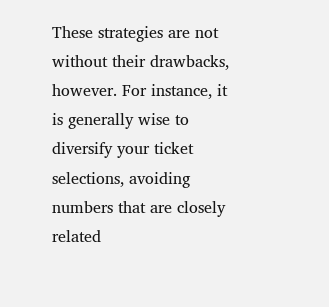These strategies are not without their drawbacks, however. For instance, it is generally wise to diversify your ticket selections, avoiding numbers that are closely related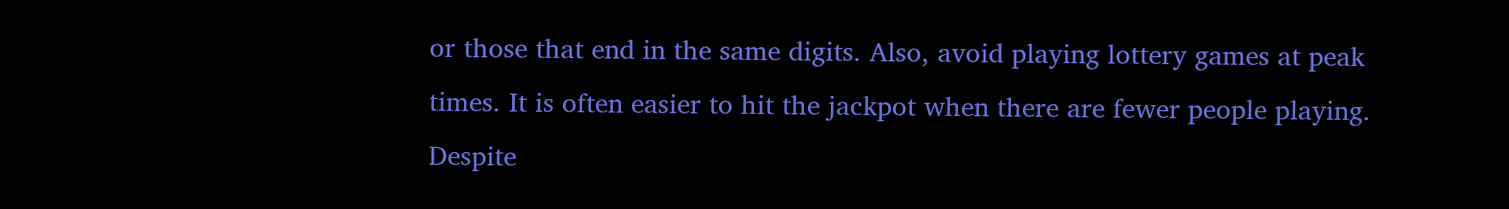or those that end in the same digits. Also, avoid playing lottery games at peak times. It is often easier to hit the jackpot when there are fewer people playing. Despite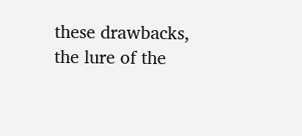these drawbacks, the lure of the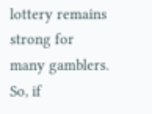lottery remains strong for many gamblers. So, if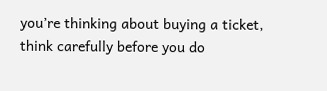you’re thinking about buying a ticket, think carefully before you do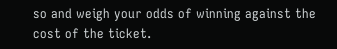so and weigh your odds of winning against the cost of the ticket.